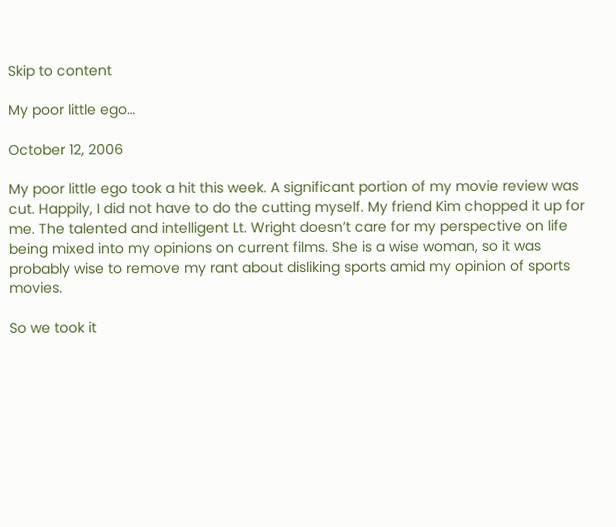Skip to content

My poor little ego…

October 12, 2006

My poor little ego took a hit this week. A significant portion of my movie review was cut. Happily, I did not have to do the cutting myself. My friend Kim chopped it up for me. The talented and intelligent Lt. Wright doesn’t care for my perspective on life being mixed into my opinions on current films. She is a wise woman, so it was probably wise to remove my rant about disliking sports amid my opinion of sports movies.

So we took it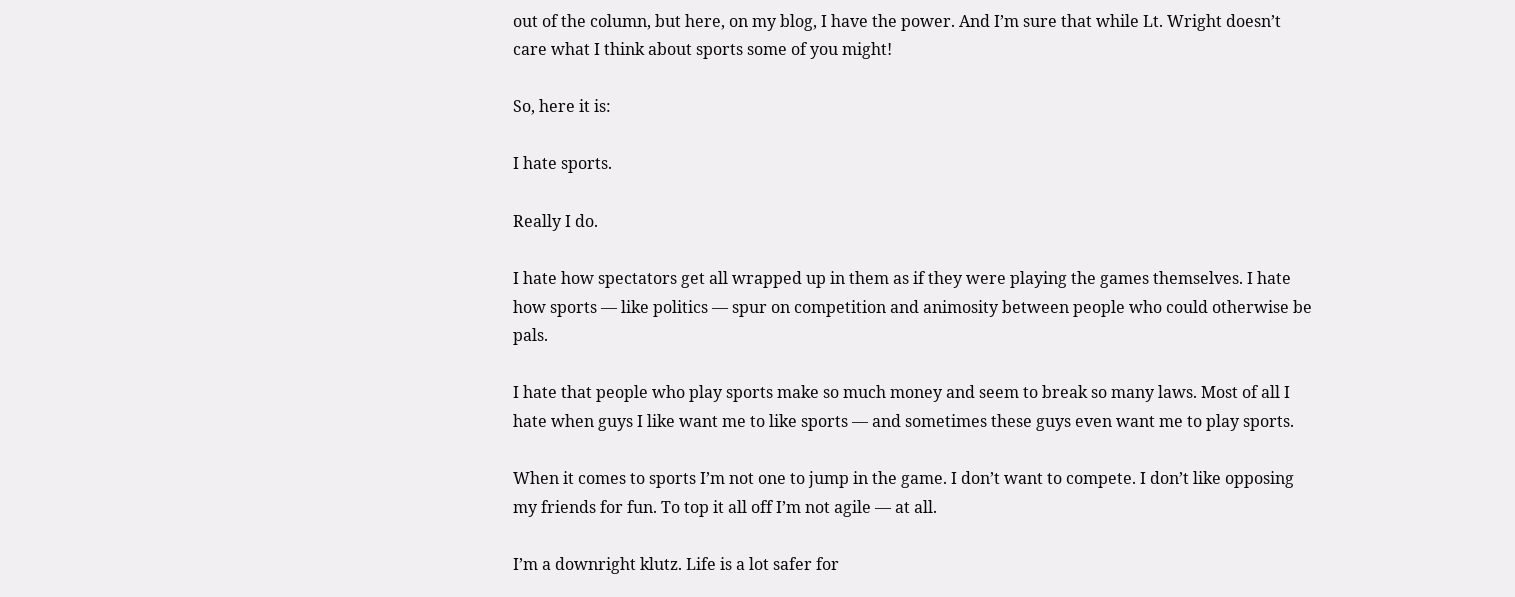out of the column, but here, on my blog, I have the power. And I’m sure that while Lt. Wright doesn’t care what I think about sports some of you might!

So, here it is:

I hate sports.

Really I do.

I hate how spectators get all wrapped up in them as if they were playing the games themselves. I hate how sports — like politics — spur on competition and animosity between people who could otherwise be pals.

I hate that people who play sports make so much money and seem to break so many laws. Most of all I hate when guys I like want me to like sports — and sometimes these guys even want me to play sports.

When it comes to sports I’m not one to jump in the game. I don’t want to compete. I don’t like opposing my friends for fun. To top it all off I’m not agile — at all.

I’m a downright klutz. Life is a lot safer for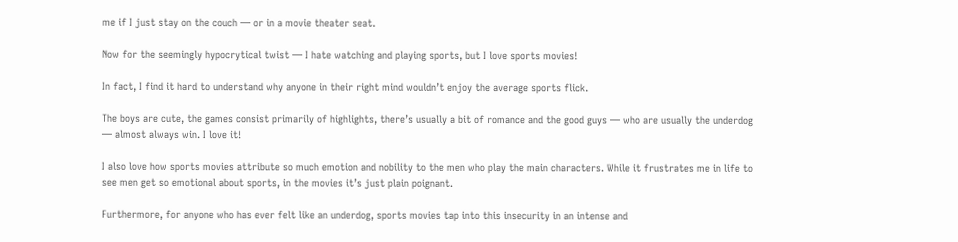me if I just stay on the couch — or in a movie theater seat.

Now for the seemingly hypocrytical twist — I hate watching and playing sports, but I love sports movies!

In fact, I find it hard to understand why anyone in their right mind wouldn’t enjoy the average sports flick.

The boys are cute, the games consist primarily of highlights, there’s usually a bit of romance and the good guys — who are usually the underdog — almost always win. I love it!

I also love how sports movies attribute so much emotion and nobility to the men who play the main characters. While it frustrates me in life to see men get so emotional about sports, in the movies it’s just plain poignant.

Furthermore, for anyone who has ever felt like an underdog, sports movies tap into this insecurity in an intense and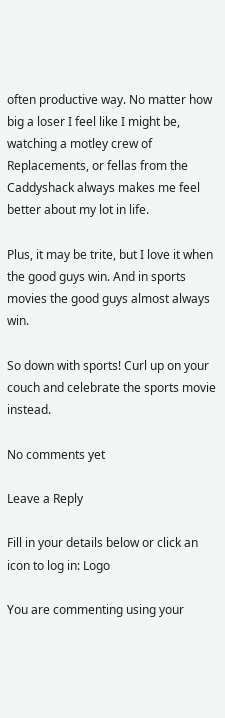often productive way. No matter how big a loser I feel like I might be, watching a motley crew of Replacements, or fellas from the Caddyshack always makes me feel better about my lot in life.

Plus, it may be trite, but I love it when the good guys win. And in sports movies the good guys almost always win.

So down with sports! Curl up on your couch and celebrate the sports movie instead.

No comments yet

Leave a Reply

Fill in your details below or click an icon to log in: Logo

You are commenting using your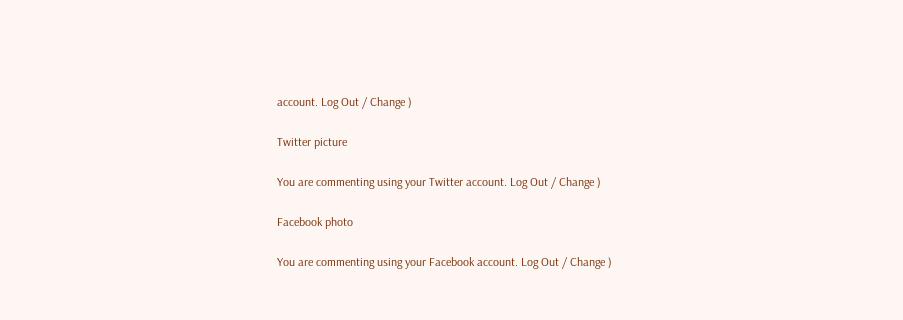account. Log Out / Change )

Twitter picture

You are commenting using your Twitter account. Log Out / Change )

Facebook photo

You are commenting using your Facebook account. Log Out / Change )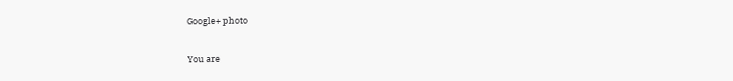Google+ photo

You are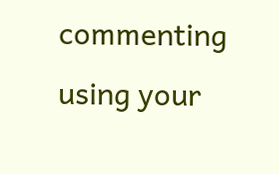commenting using your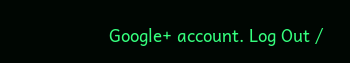Google+ account. Log Out /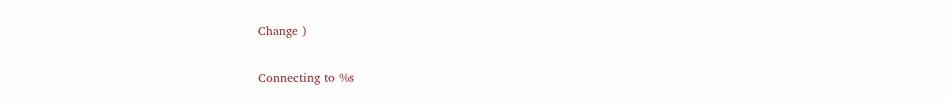Change )

Connecting to %s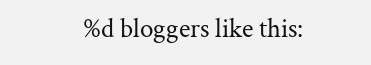%d bloggers like this: